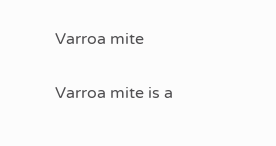Varroa mite

Varroa mite is a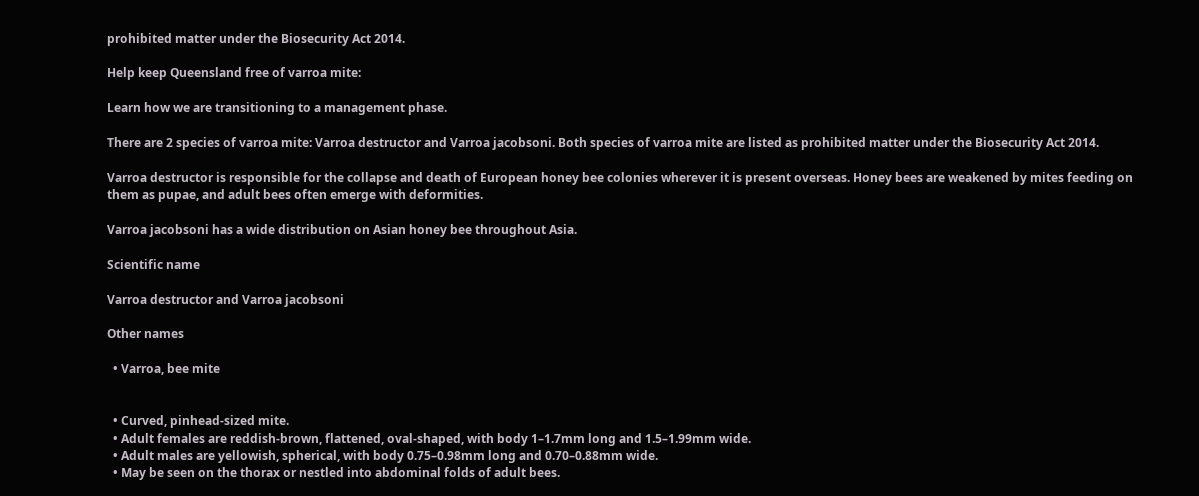prohibited matter under the Biosecurity Act 2014.

Help keep Queensland free of varroa mite:

Learn how we are transitioning to a management phase.

There are 2 species of varroa mite: Varroa destructor and Varroa jacobsoni. Both species of varroa mite are listed as prohibited matter under the Biosecurity Act 2014.

Varroa destructor is responsible for the collapse and death of European honey bee colonies wherever it is present overseas. Honey bees are weakened by mites feeding on them as pupae, and adult bees often emerge with deformities.

Varroa jacobsoni has a wide distribution on Asian honey bee throughout Asia.

Scientific name

Varroa destructor and Varroa jacobsoni

Other names

  • Varroa, bee mite


  • Curved, pinhead-sized mite.
  • Adult females are reddish-brown, flattened, oval-shaped, with body 1–1.7mm long and 1.5–1.99mm wide.
  • Adult males are yellowish, spherical, with body 0.75–0.98mm long and 0.70–0.88mm wide.
  • May be seen on the thorax or nestled into abdominal folds of adult bees.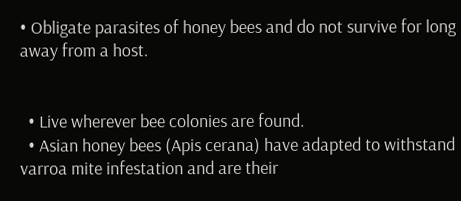• Obligate parasites of honey bees and do not survive for long away from a host.


  • Live wherever bee colonies are found.
  • Asian honey bees (Apis cerana) have adapted to withstand varroa mite infestation and are their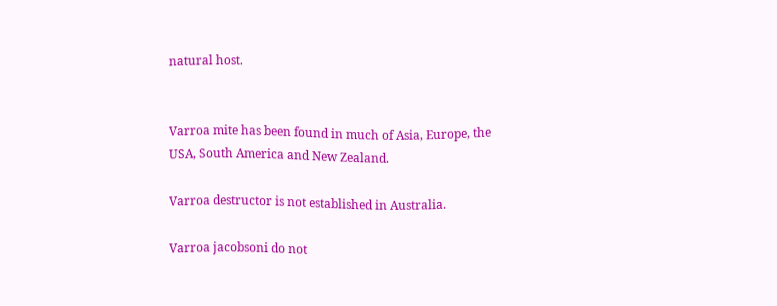natural host.


Varroa mite has been found in much of Asia, Europe, the USA, South America and New Zealand.

Varroa destructor is not established in Australia.

Varroa jacobsoni do not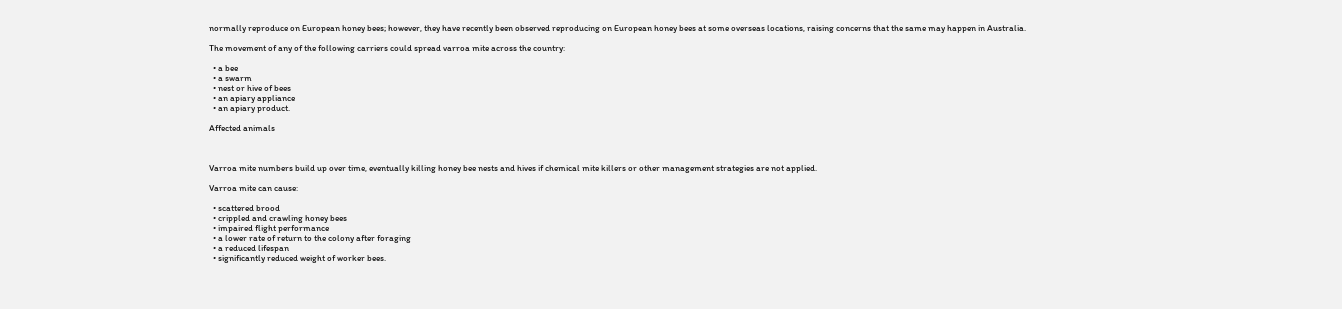normally reproduce on European honey bees; however, they have recently been observed reproducing on European honey bees at some overseas locations, raising concerns that the same may happen in Australia.

The movement of any of the following carriers could spread varroa mite across the country:

  • a bee
  • a swarm
  • nest or hive of bees
  • an apiary appliance
  • an apiary product.

Affected animals



Varroa mite numbers build up over time, eventually killing honey bee nests and hives if chemical mite killers or other management strategies are not applied.

Varroa mite can cause:

  • scattered brood
  • crippled and crawling honey bees
  • impaired flight performance
  • a lower rate of return to the colony after foraging
  • a reduced lifespan
  • significantly reduced weight of worker bees.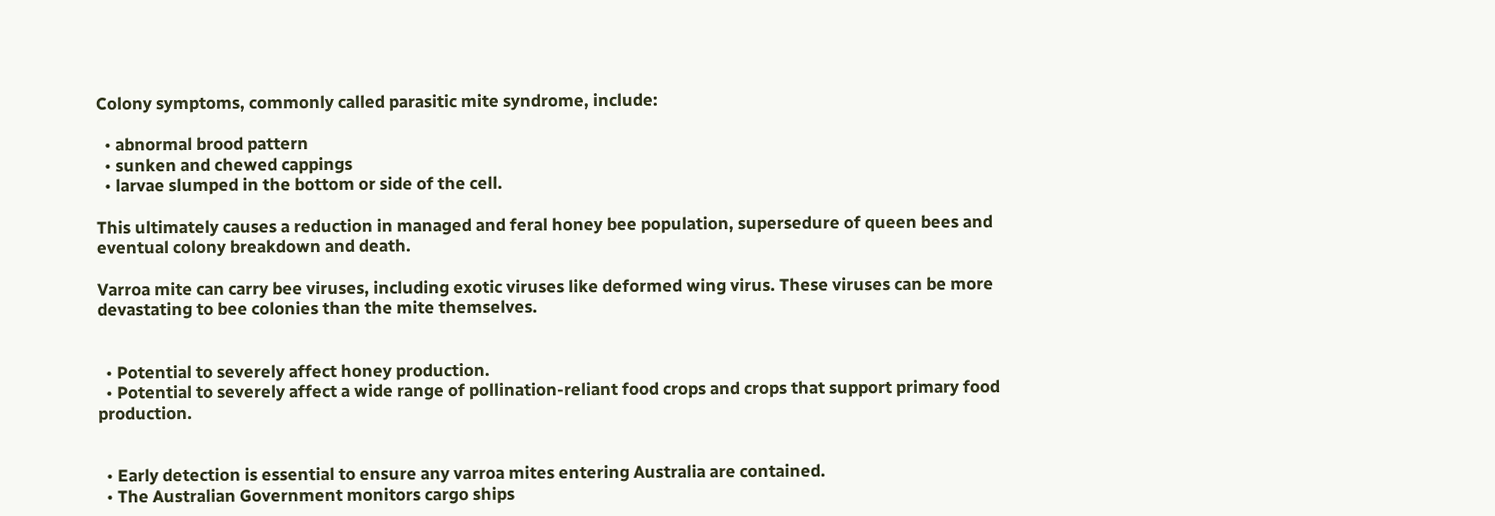Colony symptoms, commonly called parasitic mite syndrome, include:

  • abnormal brood pattern
  • sunken and chewed cappings
  • larvae slumped in the bottom or side of the cell.

This ultimately causes a reduction in managed and feral honey bee population, supersedure of queen bees and eventual colony breakdown and death.

Varroa mite can carry bee viruses, including exotic viruses like deformed wing virus. These viruses can be more devastating to bee colonies than the mite themselves.


  • Potential to severely affect honey production.
  • Potential to severely affect a wide range of pollination-reliant food crops and crops that support primary food production.


  • Early detection is essential to ensure any varroa mites entering Australia are contained.
  • The Australian Government monitors cargo ships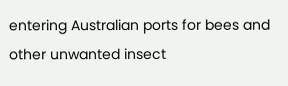entering Australian ports for bees and other unwanted insect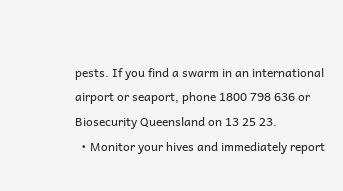pests. If you find a swarm in an international airport or seaport, phone 1800 798 636 or Biosecurity Queensland on 13 25 23.
  • Monitor your hives and immediately report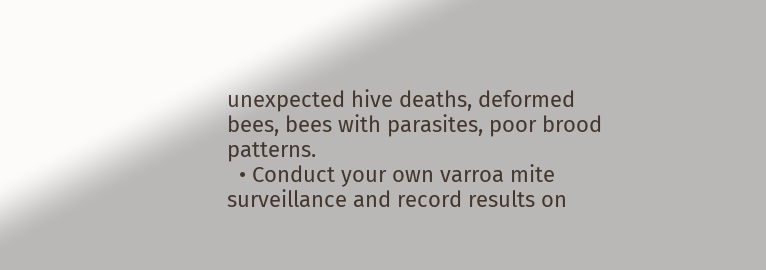unexpected hive deaths, deformed bees, bees with parasites, poor brood patterns.
  • Conduct your own varroa mite surveillance and record results on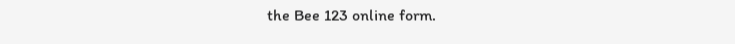the Bee 123 online form.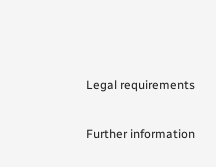Legal requirements

Further information